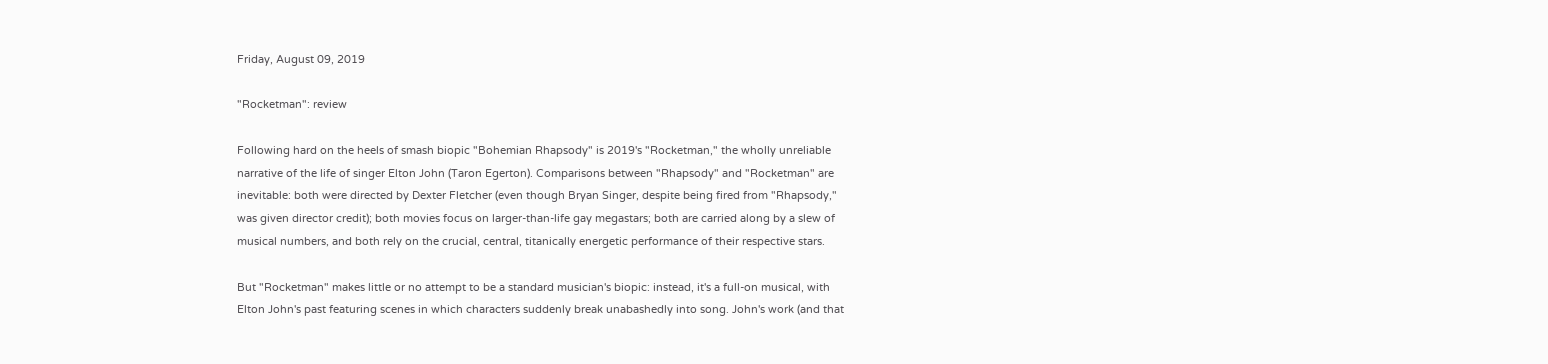Friday, August 09, 2019

"Rocketman": review

Following hard on the heels of smash biopic "Bohemian Rhapsody" is 2019's "Rocketman," the wholly unreliable narrative of the life of singer Elton John (Taron Egerton). Comparisons between "Rhapsody" and "Rocketman" are inevitable: both were directed by Dexter Fletcher (even though Bryan Singer, despite being fired from "Rhapsody," was given director credit); both movies focus on larger-than-life gay megastars; both are carried along by a slew of musical numbers, and both rely on the crucial, central, titanically energetic performance of their respective stars.

But "Rocketman" makes little or no attempt to be a standard musician's biopic: instead, it's a full-on musical, with Elton John's past featuring scenes in which characters suddenly break unabashedly into song. John's work (and that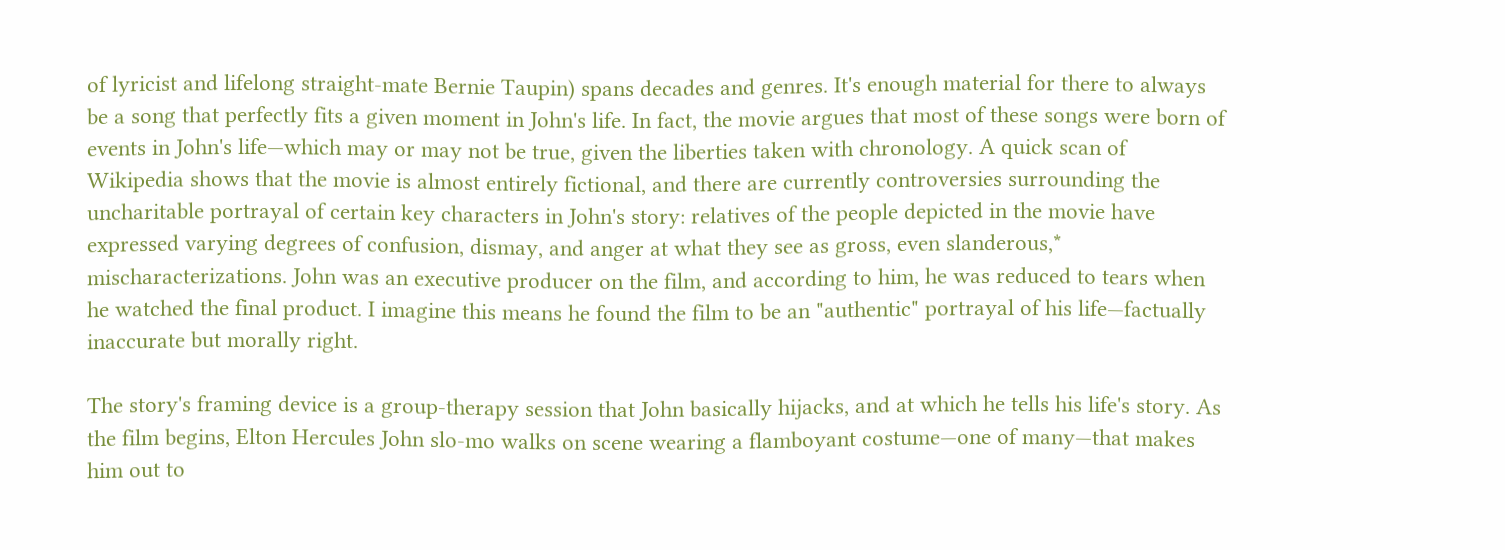of lyricist and lifelong straight-mate Bernie Taupin) spans decades and genres. It's enough material for there to always be a song that perfectly fits a given moment in John's life. In fact, the movie argues that most of these songs were born of events in John's life—which may or may not be true, given the liberties taken with chronology. A quick scan of Wikipedia shows that the movie is almost entirely fictional, and there are currently controversies surrounding the uncharitable portrayal of certain key characters in John's story: relatives of the people depicted in the movie have expressed varying degrees of confusion, dismay, and anger at what they see as gross, even slanderous,* mischaracterizations. John was an executive producer on the film, and according to him, he was reduced to tears when he watched the final product. I imagine this means he found the film to be an "authentic" portrayal of his life—factually inaccurate but morally right.

The story's framing device is a group-therapy session that John basically hijacks, and at which he tells his life's story. As the film begins, Elton Hercules John slo-mo walks on scene wearing a flamboyant costume—one of many—that makes him out to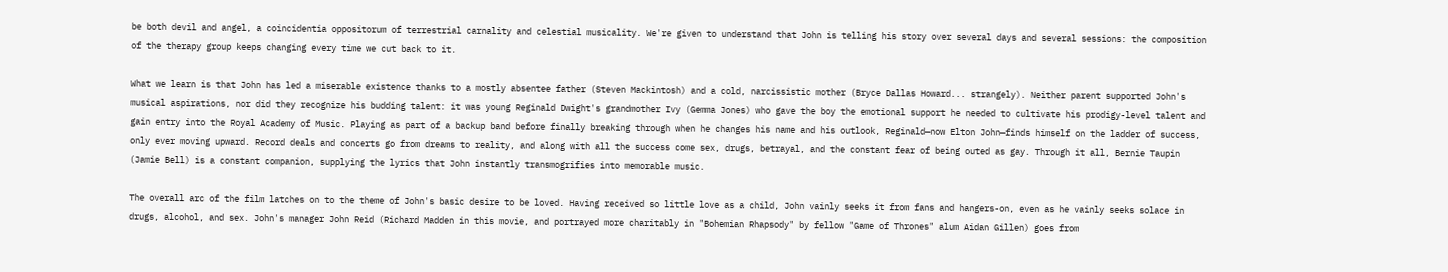be both devil and angel, a coincidentia oppositorum of terrestrial carnality and celestial musicality. We're given to understand that John is telling his story over several days and several sessions: the composition of the therapy group keeps changing every time we cut back to it.

What we learn is that John has led a miserable existence thanks to a mostly absentee father (Steven Mackintosh) and a cold, narcissistic mother (Bryce Dallas Howard... strangely). Neither parent supported John's musical aspirations, nor did they recognize his budding talent: it was young Reginald Dwight's grandmother Ivy (Gemma Jones) who gave the boy the emotional support he needed to cultivate his prodigy-level talent and gain entry into the Royal Academy of Music. Playing as part of a backup band before finally breaking through when he changes his name and his outlook, Reginald—now Elton John—finds himself on the ladder of success, only ever moving upward. Record deals and concerts go from dreams to reality, and along with all the success come sex, drugs, betrayal, and the constant fear of being outed as gay. Through it all, Bernie Taupin (Jamie Bell) is a constant companion, supplying the lyrics that John instantly transmogrifies into memorable music.

The overall arc of the film latches on to the theme of John's basic desire to be loved. Having received so little love as a child, John vainly seeks it from fans and hangers-on, even as he vainly seeks solace in drugs, alcohol, and sex. John's manager John Reid (Richard Madden in this movie, and portrayed more charitably in "Bohemian Rhapsody" by fellow "Game of Thrones" alum Aidan Gillen) goes from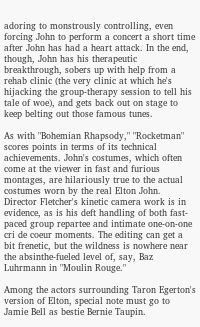adoring to monstrously controlling, even forcing John to perform a concert a short time after John has had a heart attack. In the end, though, John has his therapeutic breakthrough, sobers up with help from a rehab clinic (the very clinic at which he's hijacking the group-therapy session to tell his tale of woe), and gets back out on stage to keep belting out those famous tunes.

As with "Bohemian Rhapsody," "Rocketman" scores points in terms of its technical achievements. John's costumes, which often come at the viewer in fast and furious montages, are hilariously true to the actual costumes worn by the real Elton John. Director Fletcher's kinetic camera work is in evidence, as is his deft handling of both fast-paced group repartee and intimate one-on-one cri de coeur moments. The editing can get a bit frenetic, but the wildness is nowhere near the absinthe-fueled level of, say, Baz Luhrmann in "Moulin Rouge."

Among the actors surrounding Taron Egerton's version of Elton, special note must go to Jamie Bell as bestie Bernie Taupin.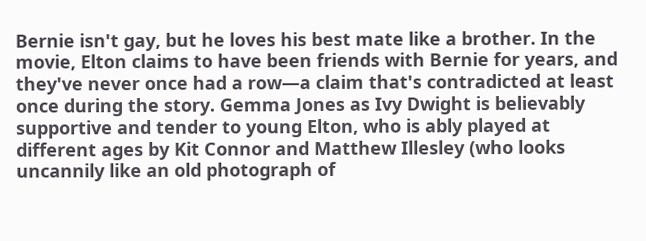Bernie isn't gay, but he loves his best mate like a brother. In the movie, Elton claims to have been friends with Bernie for years, and they've never once had a row—a claim that's contradicted at least once during the story. Gemma Jones as Ivy Dwight is believably supportive and tender to young Elton, who is ably played at different ages by Kit Connor and Matthew Illesley (who looks uncannily like an old photograph of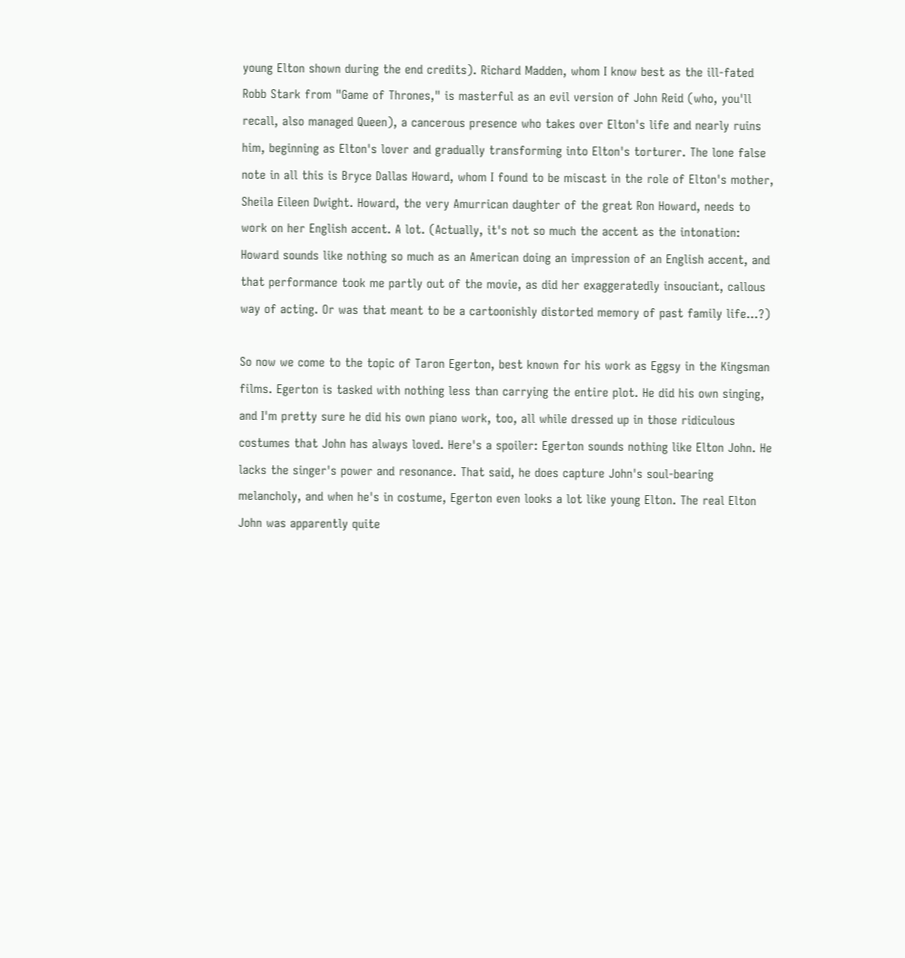young Elton shown during the end credits). Richard Madden, whom I know best as the ill-fated Robb Stark from "Game of Thrones," is masterful as an evil version of John Reid (who, you'll recall, also managed Queen), a cancerous presence who takes over Elton's life and nearly ruins him, beginning as Elton's lover and gradually transforming into Elton's torturer. The lone false note in all this is Bryce Dallas Howard, whom I found to be miscast in the role of Elton's mother, Sheila Eileen Dwight. Howard, the very Amurrican daughter of the great Ron Howard, needs to work on her English accent. A lot. (Actually, it's not so much the accent as the intonation: Howard sounds like nothing so much as an American doing an impression of an English accent, and that performance took me partly out of the movie, as did her exaggeratedly insouciant, callous way of acting. Or was that meant to be a cartoonishly distorted memory of past family life...?)

So now we come to the topic of Taron Egerton, best known for his work as Eggsy in the Kingsman films. Egerton is tasked with nothing less than carrying the entire plot. He did his own singing, and I'm pretty sure he did his own piano work, too, all while dressed up in those ridiculous costumes that John has always loved. Here's a spoiler: Egerton sounds nothing like Elton John. He lacks the singer's power and resonance. That said, he does capture John's soul-bearing melancholy, and when he's in costume, Egerton even looks a lot like young Elton. The real Elton John was apparently quite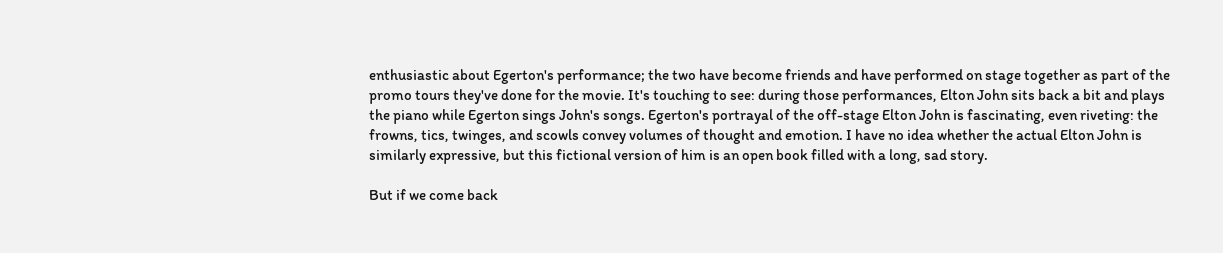enthusiastic about Egerton's performance; the two have become friends and have performed on stage together as part of the promo tours they've done for the movie. It's touching to see: during those performances, Elton John sits back a bit and plays the piano while Egerton sings John's songs. Egerton's portrayal of the off-stage Elton John is fascinating, even riveting: the frowns, tics, twinges, and scowls convey volumes of thought and emotion. I have no idea whether the actual Elton John is similarly expressive, but this fictional version of him is an open book filled with a long, sad story.

But if we come back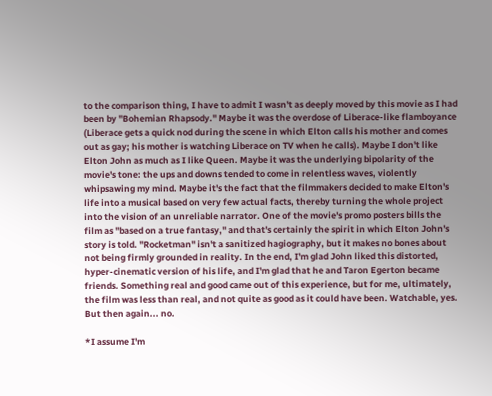to the comparison thing, I have to admit I wasn't as deeply moved by this movie as I had been by "Bohemian Rhapsody." Maybe it was the overdose of Liberace-like flamboyance (Liberace gets a quick nod during the scene in which Elton calls his mother and comes out as gay; his mother is watching Liberace on TV when he calls). Maybe I don't like Elton John as much as I like Queen. Maybe it was the underlying bipolarity of the movie's tone: the ups and downs tended to come in relentless waves, violently whipsawing my mind. Maybe it's the fact that the filmmakers decided to make Elton's life into a musical based on very few actual facts, thereby turning the whole project into the vision of an unreliable narrator. One of the movie's promo posters bills the film as "based on a true fantasy," and that's certainly the spirit in which Elton John's story is told. "Rocketman" isn't a sanitized hagiography, but it makes no bones about not being firmly grounded in reality. In the end, I'm glad John liked this distorted, hyper-cinematic version of his life, and I'm glad that he and Taron Egerton became friends. Something real and good came out of this experience, but for me, ultimately, the film was less than real, and not quite as good as it could have been. Watchable, yes. But then again... no.

*I assume I'm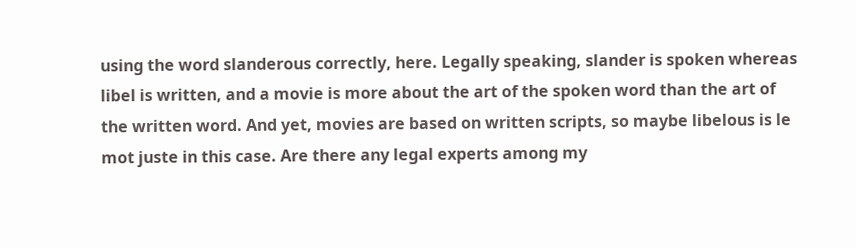using the word slanderous correctly, here. Legally speaking, slander is spoken whereas libel is written, and a movie is more about the art of the spoken word than the art of the written word. And yet, movies are based on written scripts, so maybe libelous is le mot juste in this case. Are there any legal experts among my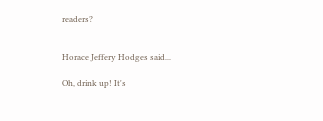readers?


Horace Jeffery Hodges said...

Oh, drink up! It's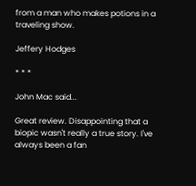from a man who makes potions in a traveling show.

Jeffery Hodges

* * *

John Mac said...

Great review. Disappointing that a biopic wasn't really a true story. I've always been a fan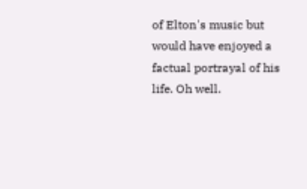of Elton's music but would have enjoyed a factual portrayal of his life. Oh well.